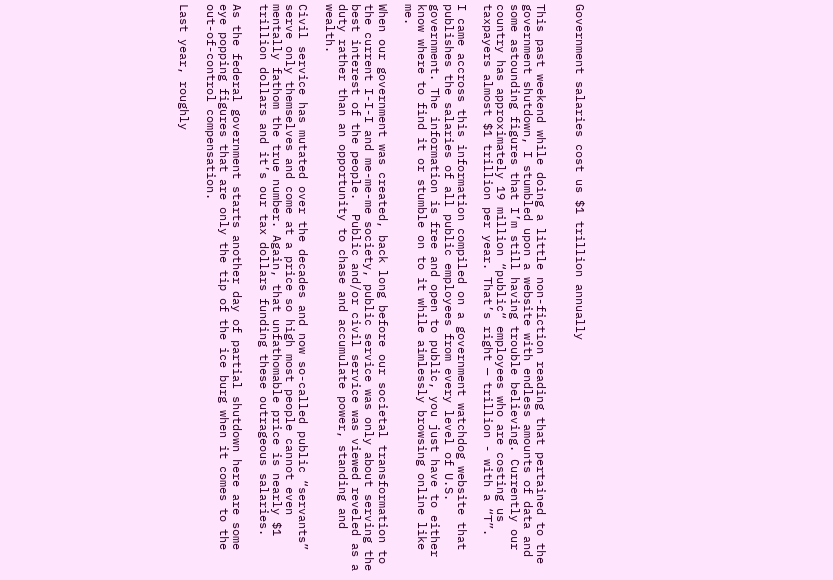Government salaries cost us $1 trillion annually


This past weekend while doing a little non-fiction reading that pertained to the government shutdown, I stumbled upon a website with endless amounts of data and some astounding figures that I’m still having trouble believing. Currently our country has approximately 19 million “public“ employees who are costing us taxpayers almost $1 trillion per year. That’s right — trillion - with a “T”.

I came accross this information compiled on a government watchdog website that publishes the salaries of all public employees from every level of U.S. government. The information is free and open to public, you just have to either know where to find it or stumble on to it while aimlessly browsing online like me.

When our government was created, back long before our societal transformation to the current I-I-I and me-me-me society, public service was only about serving the best interest of the people.  Public and/or civil service was viewed reveled as a duty rather than an opportunity to chase and accumulate power, standing and wealth.

Civil service has mutated over the decades and now so-called public “servants” serve only themselves and come at a price so high most people cannot even mentally fathom the true number. Again, that unfathomable price is nearly $1 trillion dollars and it’s our tax dollars funding these outrageous salaries.

As the federal government starts another day of partial shutdown here are some eye popping figures that are only the tip of the ice burg when it comes to the out-of-control compensation.

Last year, roughly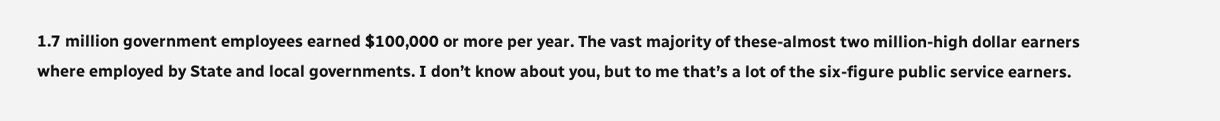1.7 million government employees earned $100,000 or more per year. The vast majority of these-almost two million-high dollar earners where employed by State and local governments. I don’t know about you, but to me that’s a lot of the six-figure public service earners.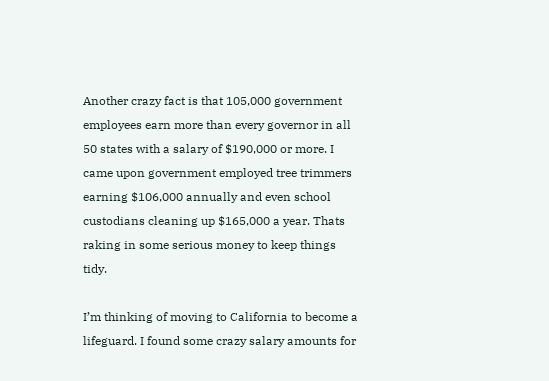Another crazy fact is that 105,000 government employees earn more than every governor in all 50 states with a salary of $190,000 or more. I came upon government employed tree trimmers earning $106,000 annually and even school custodians cleaning up $165,000 a year. Thats raking in some serious money to keep things tidy.

I’m thinking of moving to California to become a lifeguard. I found some crazy salary amounts for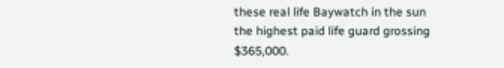these real life Baywatch in the sun the highest paid life guard grossing $365,000.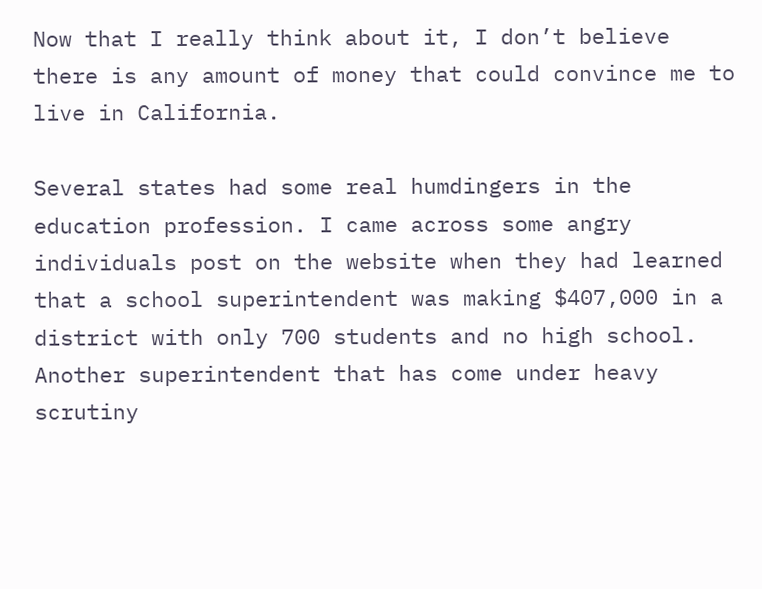Now that I really think about it, I don’t believe there is any amount of money that could convince me to live in California.

Several states had some real humdingers in the education profession. I came across some angry individuals post on the website when they had learned that a school superintendent was making $407,000 in a district with only 700 students and no high school. Another superintendent that has come under heavy scrutiny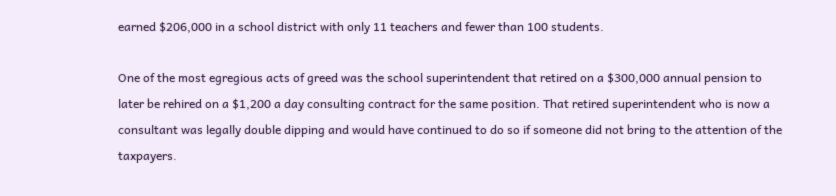earned $206,000 in a school district with only 11 teachers and fewer than 100 students.

One of the most egregious acts of greed was the school superintendent that retired on a $300,000 annual pension to later be rehired on a $1,200 a day consulting contract for the same position. That retired superintendent who is now a consultant was legally double dipping and would have continued to do so if someone did not bring to the attention of the taxpayers.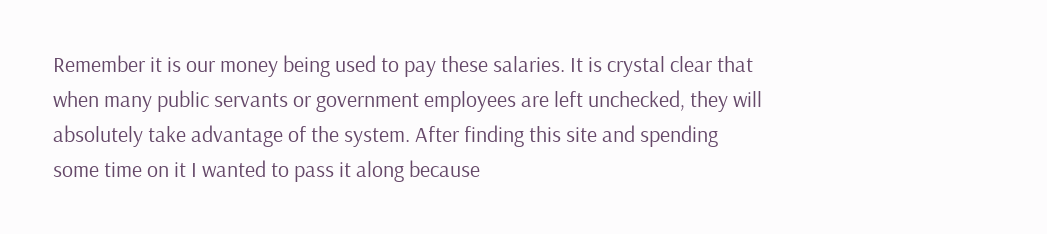Remember it is our money being used to pay these salaries. It is crystal clear that when many public servants or government employees are left unchecked, they will absolutely take advantage of the system. After finding this site and spending some time on it I wanted to pass it along because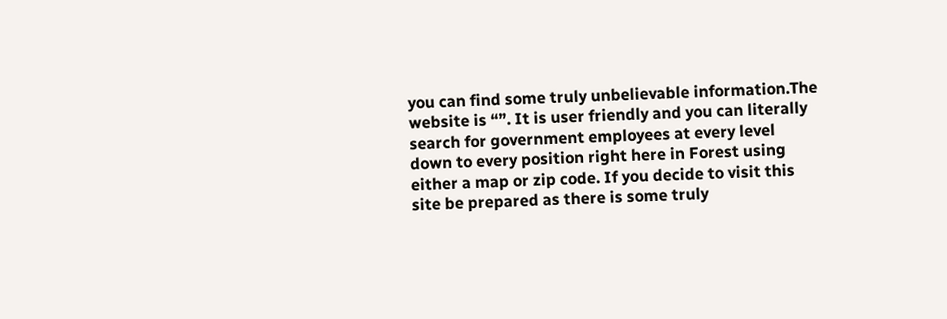you can find some truly unbelievable information.The website is “”. It is user friendly and you can literally search for government employees at every level down to every position right here in Forest using either a map or zip code. If you decide to visit this site be prepared as there is some truly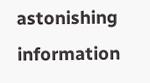astonishing information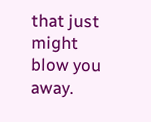that just might blow you away.